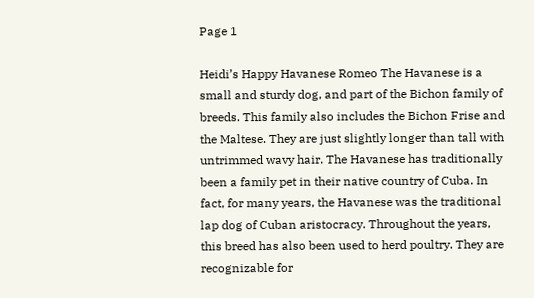Page 1

Heidi’s Happy Havanese Romeo The Havanese is a small and sturdy dog, and part of the Bichon family of breeds. This family also includes the Bichon Frise and the Maltese. They are just slightly longer than tall with untrimmed wavy hair. The Havanese has traditionally been a family pet in their native country of Cuba. In fact, for many years, the Havanese was the traditional lap dog of Cuban aristocracy. Throughout the years, this breed has also been used to herd poultry. They are recognizable for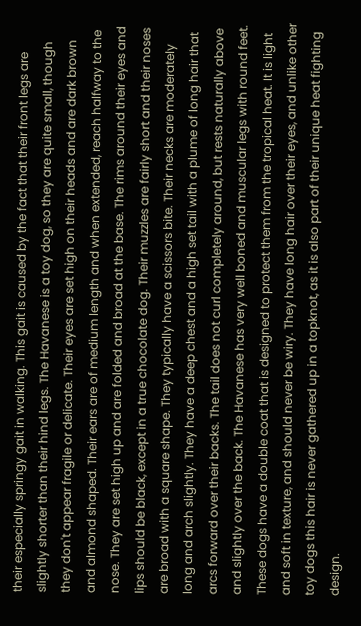their especially springy gait in walking. This gait is caused by the fact that their front legs are slightly shorter than their hind legs. The Havanese is a toy dog, so they are quite small, though they don't appear fragile or delicate. Their eyes are set high on their heads and are dark brown and almond shaped. Their ears are of medium length and when extended, reach halfway to the nose. They are set high up and are folded and broad at the base. The rims around their eyes and lips should be black, except in a true chocolate dog. Their muzzles are fairly short and their noses are broad with a square shape. They typically have a scissors bite. Their necks are moderately long and arch slightly. They have a deep chest and a high set tail with a plume of long hair that arcs forward over their backs. The tail does not curl completely around, but rests naturally above and slightly over the back. The Havanese has very well boned and muscular legs with round feet. These dogs have a double coat that is designed to protect them from the tropical heat. It is light and soft in texture, and should never be wiry. They have long hair over their eyes, and unlike other toy dogs this hair is never gathered up in a topknot, as it is also part of their unique heat fighting design.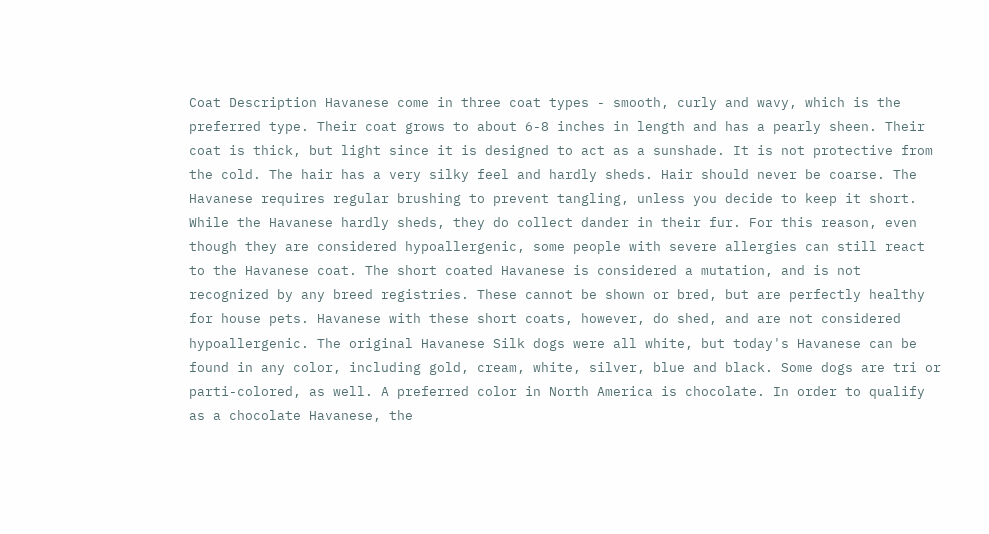Coat Description Havanese come in three coat types - smooth, curly and wavy, which is the preferred type. Their coat grows to about 6-8 inches in length and has a pearly sheen. Their coat is thick, but light since it is designed to act as a sunshade. It is not protective from the cold. The hair has a very silky feel and hardly sheds. Hair should never be coarse. The Havanese requires regular brushing to prevent tangling, unless you decide to keep it short. While the Havanese hardly sheds, they do collect dander in their fur. For this reason, even though they are considered hypoallergenic, some people with severe allergies can still react to the Havanese coat. The short coated Havanese is considered a mutation, and is not recognized by any breed registries. These cannot be shown or bred, but are perfectly healthy for house pets. Havanese with these short coats, however, do shed, and are not considered hypoallergenic. The original Havanese Silk dogs were all white, but today's Havanese can be found in any color, including gold, cream, white, silver, blue and black. Some dogs are tri or parti-colored, as well. A preferred color in North America is chocolate. In order to qualify as a chocolate Havanese, the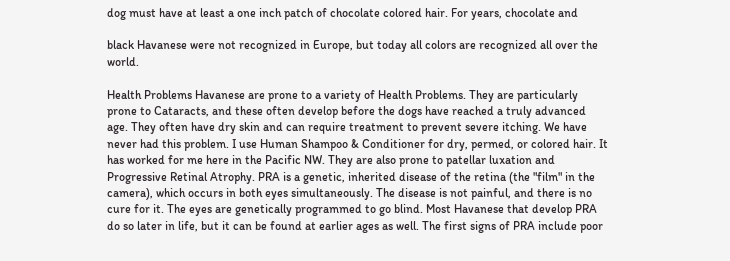dog must have at least a one inch patch of chocolate colored hair. For years, chocolate and

black Havanese were not recognized in Europe, but today all colors are recognized all over the world.

Health Problems Havanese are prone to a variety of Health Problems. They are particularly prone to Cataracts, and these often develop before the dogs have reached a truly advanced age. They often have dry skin and can require treatment to prevent severe itching. We have never had this problem. I use Human Shampoo & Conditioner for dry, permed, or colored hair. It has worked for me here in the Pacific NW. They are also prone to patellar luxation and Progressive Retinal Atrophy. PRA is a genetic, inherited disease of the retina (the "film" in the camera), which occurs in both eyes simultaneously. The disease is not painful, and there is no cure for it. The eyes are genetically programmed to go blind. Most Havanese that develop PRA do so later in life, but it can be found at earlier ages as well. The first signs of PRA include poor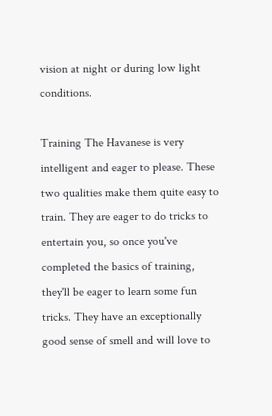vision at night or during low light conditions.

Training The Havanese is very intelligent and eager to please. These two qualities make them quite easy to train. They are eager to do tricks to entertain you, so once you've completed the basics of training, they'll be eager to learn some fun tricks. They have an exceptionally good sense of smell and will love to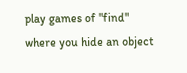play games of "find" where you hide an object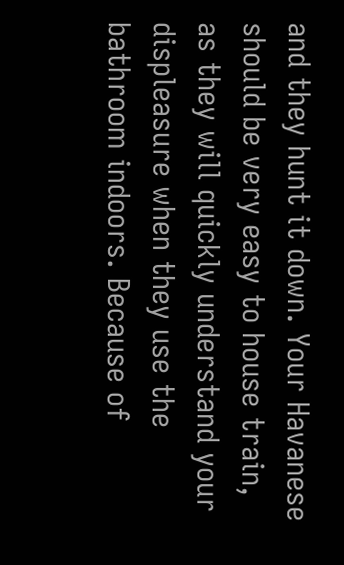and they hunt it down. Your Havanese should be very easy to house train, as they will quickly understand your displeasure when they use the bathroom indoors. Because of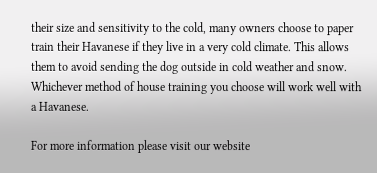their size and sensitivity to the cold, many owners choose to paper train their Havanese if they live in a very cold climate. This allows them to avoid sending the dog outside in cold weather and snow. Whichever method of house training you choose will work well with a Havanese.

For more information please visit our website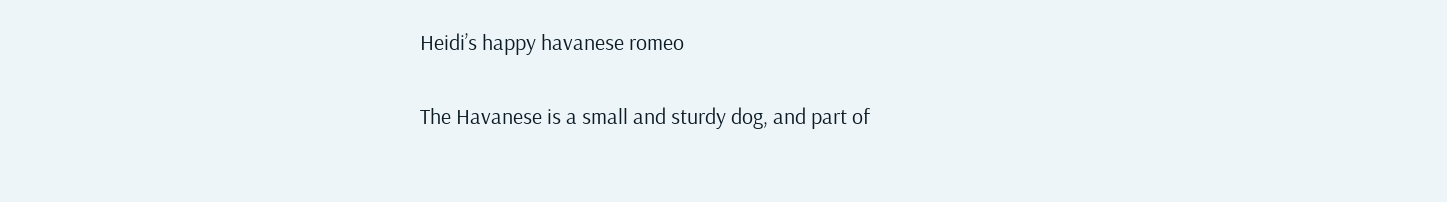Heidi’s happy havanese romeo

The Havanese is a small and sturdy dog, and part of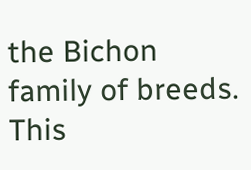the Bichon family of breeds. This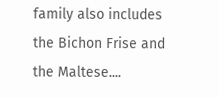family also includes the Bichon Frise and the Maltese....